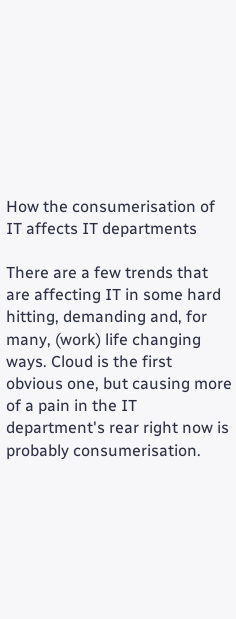How the consumerisation of IT affects IT departments

There are a few trends that are affecting IT in some hard hitting, demanding and, for many, (work) life changing ways. Cloud is the first obvious one, but causing more of a pain in the IT department's rear right now is probably consumerisation.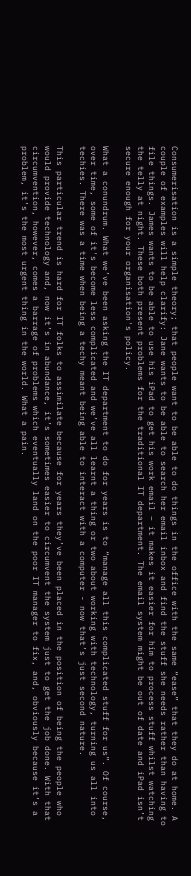Consumerisation is a simple theory; that people want to be able to do things in the office with the same “ease” that they do at home. A couple of examples will help clarify: Jane wants to be able to search her email inbox and find the stuff she needs rather than having to file things. James wants to be able to use his iPad to get his work email – it makes it easier for him to process stuff whilst watching the telly at night. These both present problems for the traditional IT department. The email system might be out of date and iPad isn’t secure enough for your organisation's policy.

What a conundrum. What we’ve been asking the IT department to do for years is to “manage all this complicated stuff for us”. Of course, over time, some of it's become less complicated and we’ve all learnt a thing or two about working with technology, turning us all into techies. There was a time when being a techy meant being able to interact with a computer - now that’s just second nature.

This particular trend is hard for IT folks to assimilate because for years they’ve been placed in the position of being the people who would provide technology and, now it’s in abundance, it’s sometimes easier to circumvent the system just to get the job done. With that circumvention, however, comes a barrage of problems which eventually land on the poor IT manager to fix, and, obviously because it’s a problem, it’s the most urgent thing in the world. What a pain.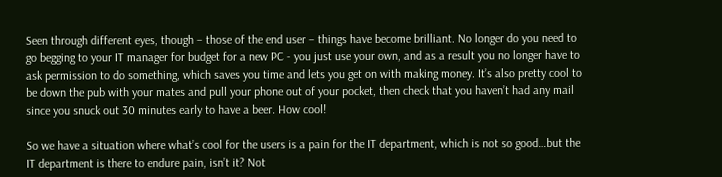Seen through different eyes, though – those of the end user – things have become brilliant. No longer do you need to go begging to your IT manager for budget for a new PC - you just use your own, and as a result you no longer have to ask permission to do something, which saves you time and lets you get on with making money. It’s also pretty cool to be down the pub with your mates and pull your phone out of your pocket, then check that you haven’t had any mail since you snuck out 30 minutes early to have a beer. How cool!

So we have a situation where what’s cool for the users is a pain for the IT department, which is not so good…but the IT department is there to endure pain, isn’t it? Not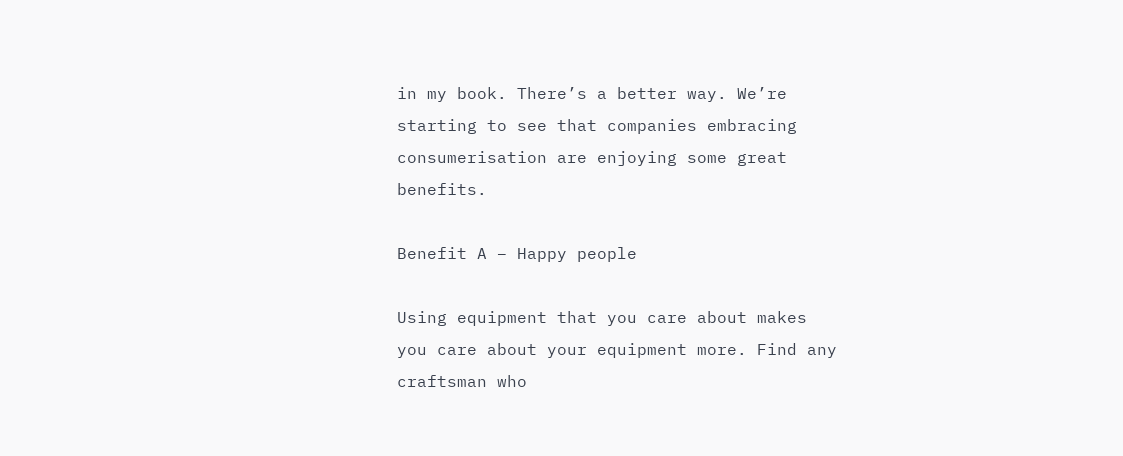in my book. There’s a better way. We’re starting to see that companies embracing consumerisation are enjoying some great benefits.

Benefit A – Happy people

Using equipment that you care about makes you care about your equipment more. Find any craftsman who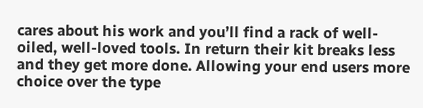cares about his work and you’ll find a rack of well-oiled, well-loved tools. In return their kit breaks less and they get more done. Allowing your end users more choice over the type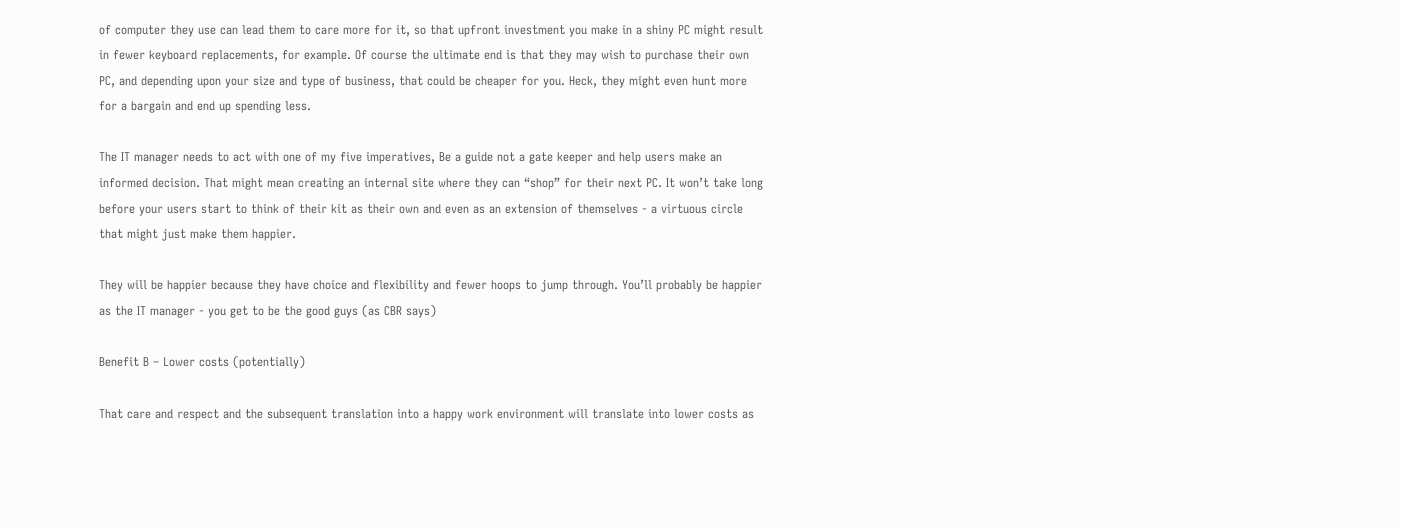of computer they use can lead them to care more for it, so that upfront investment you make in a shiny PC might result in fewer keyboard replacements, for example. Of course the ultimate end is that they may wish to purchase their own PC, and depending upon your size and type of business, that could be cheaper for you. Heck, they might even hunt more for a bargain and end up spending less.

The IT manager needs to act with one of my five imperatives, Be a guide not a gate keeper and help users make an informed decision. That might mean creating an internal site where they can “shop” for their next PC. It won’t take long before your users start to think of their kit as their own and even as an extension of themselves - a virtuous circle that might just make them happier.

They will be happier because they have choice and flexibility and fewer hoops to jump through. You’ll probably be happier as the IT manager - you get to be the good guys (as CBR says)

Benefit B – Lower costs (potentially)

That care and respect and the subsequent translation into a happy work environment will translate into lower costs as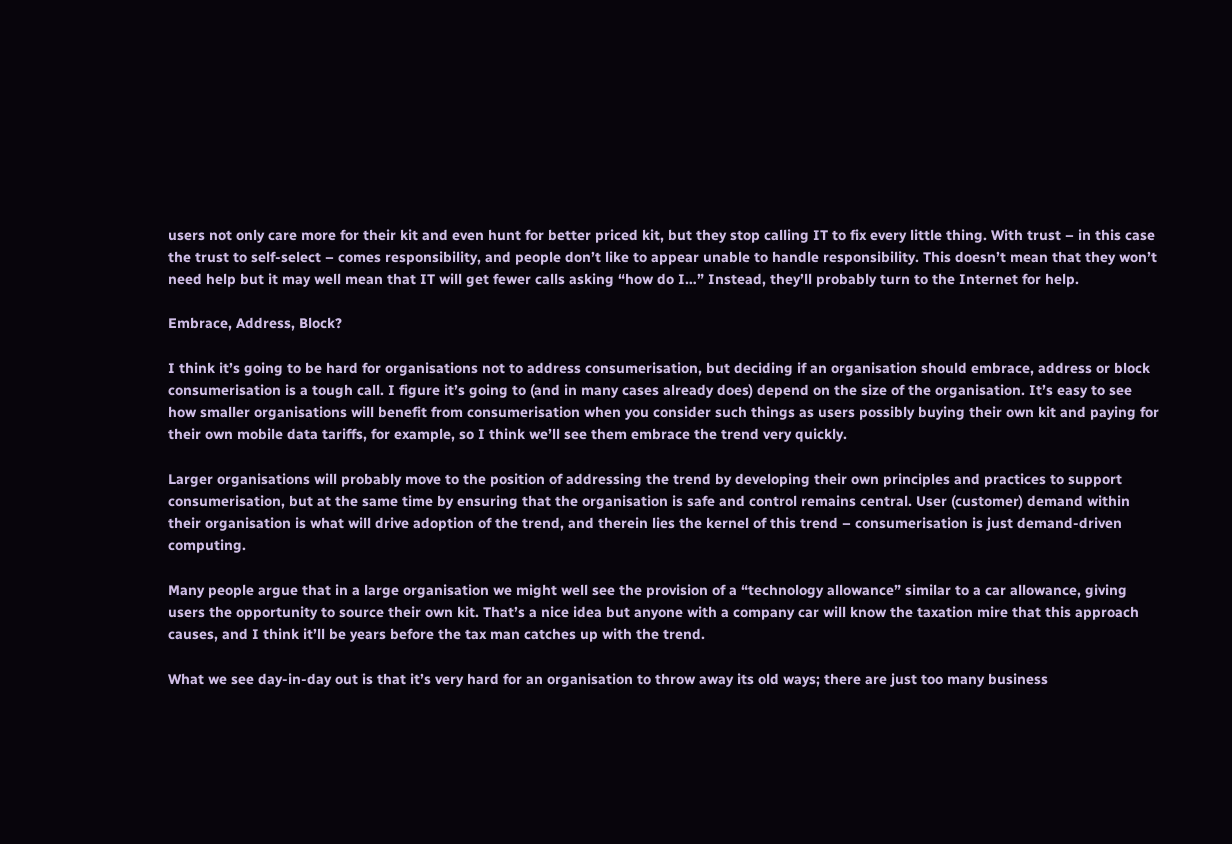users not only care more for their kit and even hunt for better priced kit, but they stop calling IT to fix every little thing. With trust – in this case the trust to self-select – comes responsibility, and people don’t like to appear unable to handle responsibility. This doesn’t mean that they won’t need help but it may well mean that IT will get fewer calls asking “how do I…” Instead, they’ll probably turn to the Internet for help.

Embrace, Address, Block?

I think it’s going to be hard for organisations not to address consumerisation, but deciding if an organisation should embrace, address or block consumerisation is a tough call. I figure it’s going to (and in many cases already does) depend on the size of the organisation. It’s easy to see how smaller organisations will benefit from consumerisation when you consider such things as users possibly buying their own kit and paying for their own mobile data tariffs, for example, so I think we’ll see them embrace the trend very quickly.

Larger organisations will probably move to the position of addressing the trend by developing their own principles and practices to support consumerisation, but at the same time by ensuring that the organisation is safe and control remains central. User (customer) demand within their organisation is what will drive adoption of the trend, and therein lies the kernel of this trend – consumerisation is just demand-driven computing.

Many people argue that in a large organisation we might well see the provision of a “technology allowance” similar to a car allowance, giving users the opportunity to source their own kit. That’s a nice idea but anyone with a company car will know the taxation mire that this approach causes, and I think it’ll be years before the tax man catches up with the trend.

What we see day-in-day out is that it’s very hard for an organisation to throw away its old ways; there are just too many business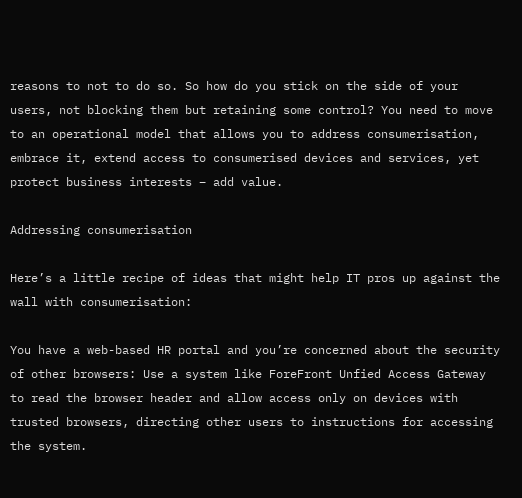reasons to not to do so. So how do you stick on the side of your users, not blocking them but retaining some control? You need to move to an operational model that allows you to address consumerisation, embrace it, extend access to consumerised devices and services, yet protect business interests – add value.

Addressing consumerisation

Here’s a little recipe of ideas that might help IT pros up against the wall with consumerisation:

You have a web-based HR portal and you’re concerned about the security of other browsers: Use a system like ForeFront Unfied Access Gateway to read the browser header and allow access only on devices with trusted browsers, directing other users to instructions for accessing the system.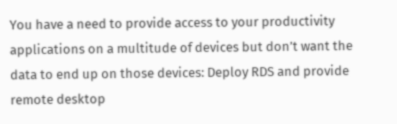You have a need to provide access to your productivity applications on a multitude of devices but don’t want the data to end up on those devices: Deploy RDS and provide remote desktop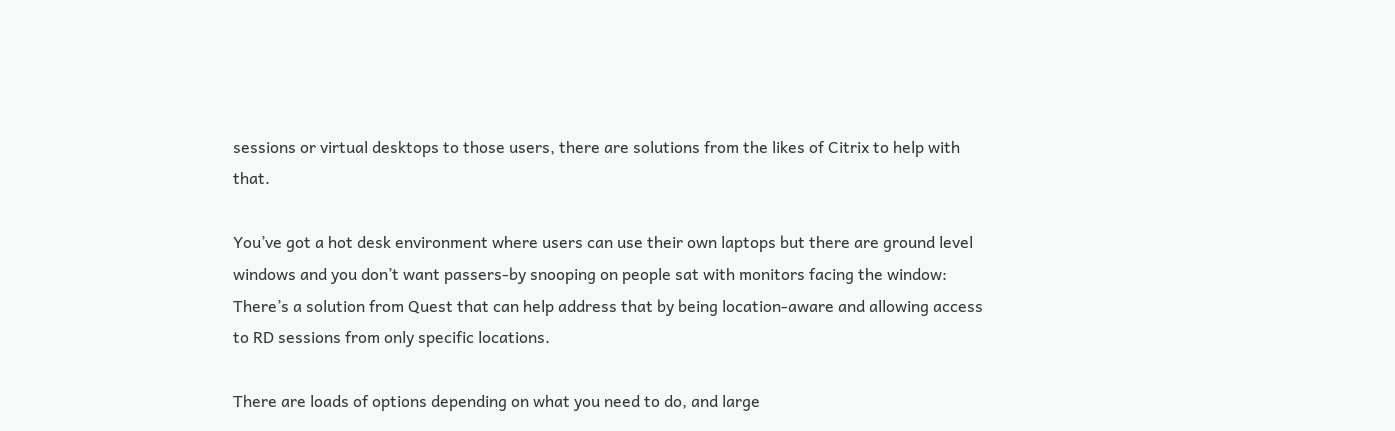sessions or virtual desktops to those users, there are solutions from the likes of Citrix to help with that.

You’ve got a hot desk environment where users can use their own laptops but there are ground level windows and you don’t want passers-by snooping on people sat with monitors facing the window: There’s a solution from Quest that can help address that by being location-aware and allowing access to RD sessions from only specific locations.

There are loads of options depending on what you need to do, and large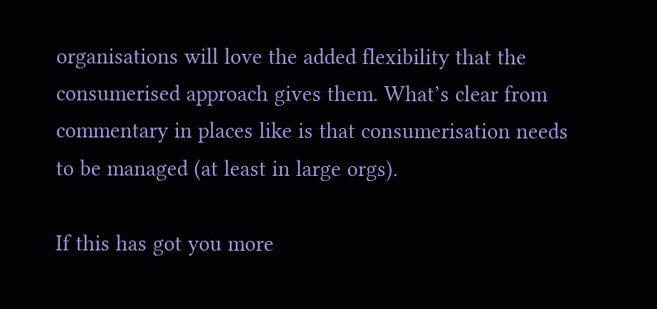organisations will love the added flexibility that the consumerised approach gives them. What’s clear from commentary in places like is that consumerisation needs to be managed (at least in large orgs).

If this has got you more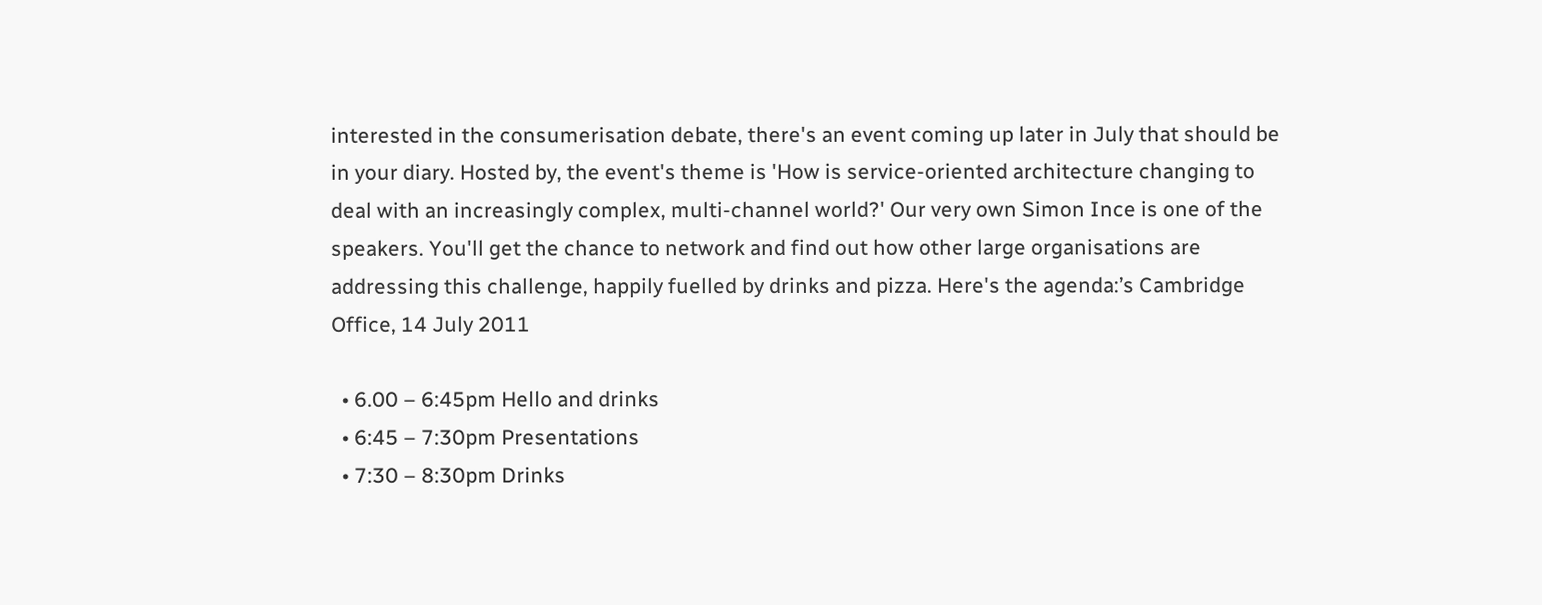interested in the consumerisation debate, there's an event coming up later in July that should be in your diary. Hosted by, the event's theme is 'How is service-oriented architecture changing to deal with an increasingly complex, multi-channel world?' Our very own Simon Ince is one of the speakers. You'll get the chance to network and find out how other large organisations are addressing this challenge, happily fuelled by drinks and pizza. Here's the agenda:’s Cambridge Office, 14 July 2011

  • 6.00 – 6:45pm Hello and drinks
  • 6:45 – 7:30pm Presentations
  • 7:30 – 8:30pm Drinks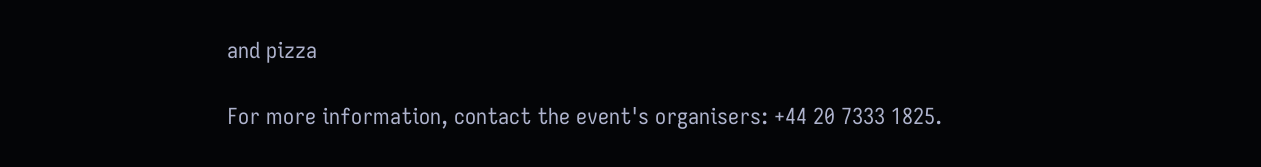and pizza

For more information, contact the event's organisers: +44 20 7333 1825.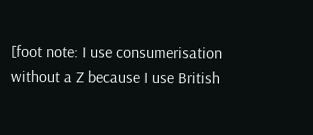[foot note: I use consumerisation without a Z because I use British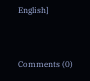English]


Comments (0)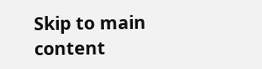Skip to main content